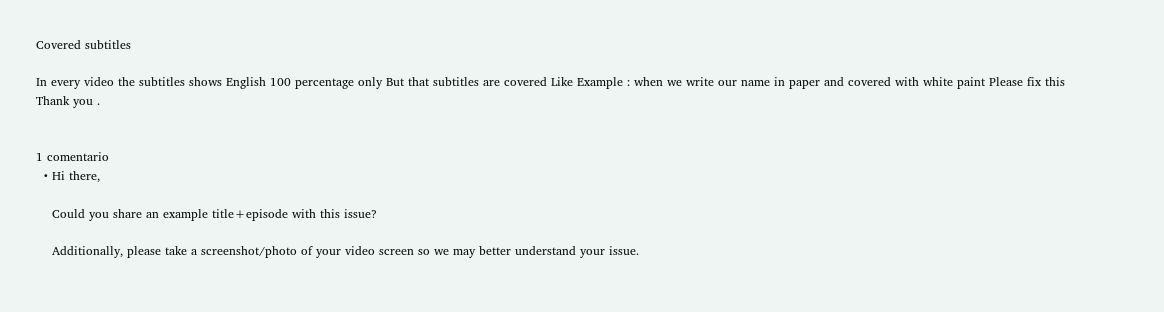Covered subtitles

In every video the subtitles shows English 100 percentage only But that subtitles are covered Like Example : when we write our name in paper and covered with white paint Please fix this Thank you .


1 comentario
  • Hi there,

    Could you share an example title+episode with this issue?

    Additionally, please take a screenshot/photo of your video screen so we may better understand your issue.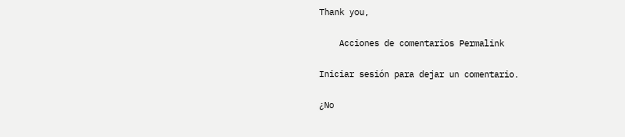Thank you,

    Acciones de comentarios Permalink

Iniciar sesión para dejar un comentario.

¿No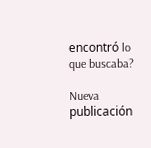encontró lo que buscaba?

Nueva publicación